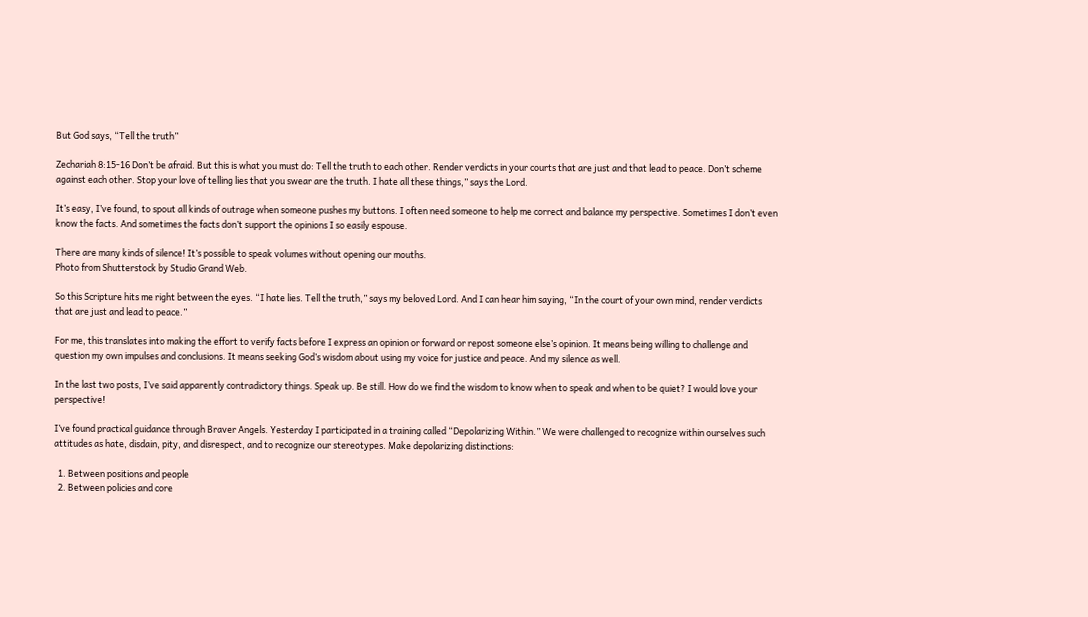But God says, “Tell the truth”

Zechariah 8:15-16 Don’t be afraid. But this is what you must do: Tell the truth to each other. Render verdicts in your courts that are just and that lead to peace. Don’t scheme against each other. Stop your love of telling lies that you swear are the truth. I hate all these things,” says the Lord.

It’s easy, I’ve found, to spout all kinds of outrage when someone pushes my buttons. I often need someone to help me correct and balance my perspective. Sometimes I don’t even know the facts. And sometimes the facts don’t support the opinions I so easily espouse.

There are many kinds of silence! It’s possible to speak volumes without opening our mouths.
Photo from Shutterstock by Studio Grand Web.

So this Scripture hits me right between the eyes. “I hate lies. Tell the truth,” says my beloved Lord. And I can hear him saying, “In the court of your own mind, render verdicts that are just and lead to peace.”

For me, this translates into making the effort to verify facts before I express an opinion or forward or repost someone else’s opinion. It means being willing to challenge and question my own impulses and conclusions. It means seeking God’s wisdom about using my voice for justice and peace. And my silence as well.

In the last two posts, I’ve said apparently contradictory things. Speak up. Be still. How do we find the wisdom to know when to speak and when to be quiet? I would love your perspective!

I’ve found practical guidance through Braver Angels. Yesterday I participated in a training called “Depolarizing Within.” We were challenged to recognize within ourselves such attitudes as hate, disdain, pity, and disrespect, and to recognize our stereotypes. Make depolarizing distinctions:

  1. Between positions and people
  2. Between policies and core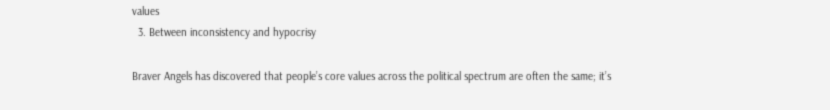values
  3. Between inconsistency and hypocrisy

Braver Angels has discovered that people’s core values across the political spectrum are often the same; it’s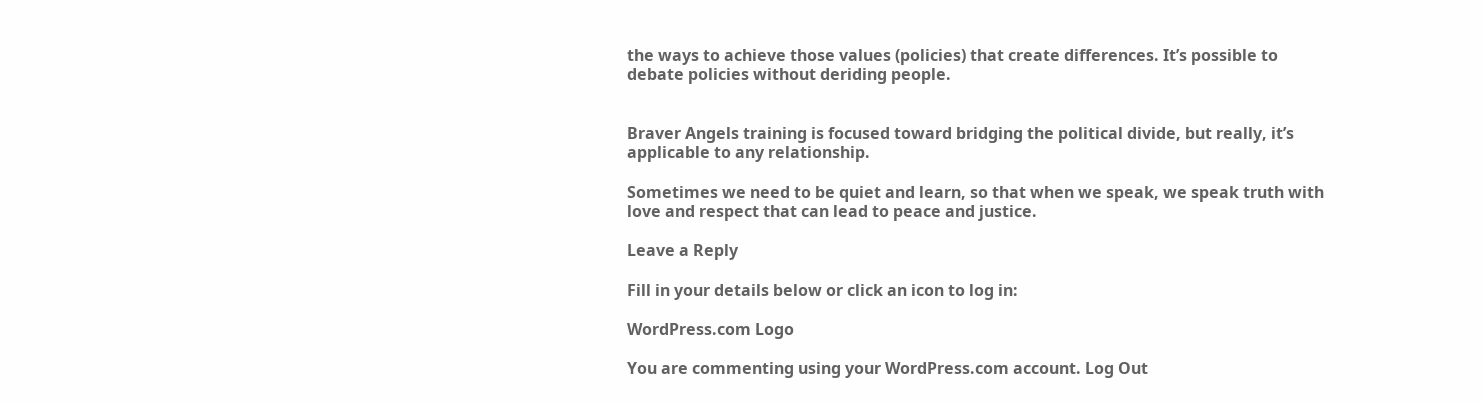the ways to achieve those values (policies) that create differences. It’s possible to debate policies without deriding people.


Braver Angels training is focused toward bridging the political divide, but really, it’s applicable to any relationship.

Sometimes we need to be quiet and learn, so that when we speak, we speak truth with love and respect that can lead to peace and justice.

Leave a Reply

Fill in your details below or click an icon to log in:

WordPress.com Logo

You are commenting using your WordPress.com account. Log Out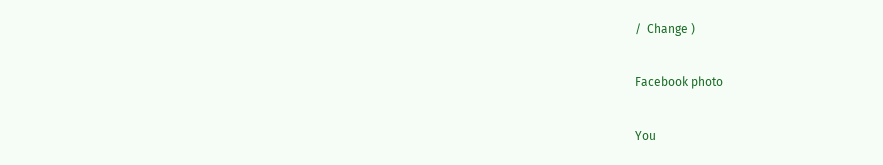/  Change )

Facebook photo

You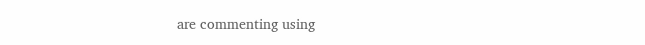are commenting using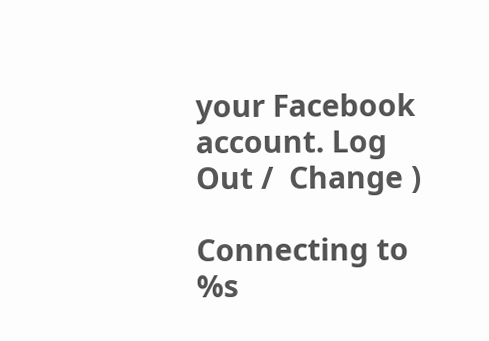your Facebook account. Log Out /  Change )

Connecting to %s